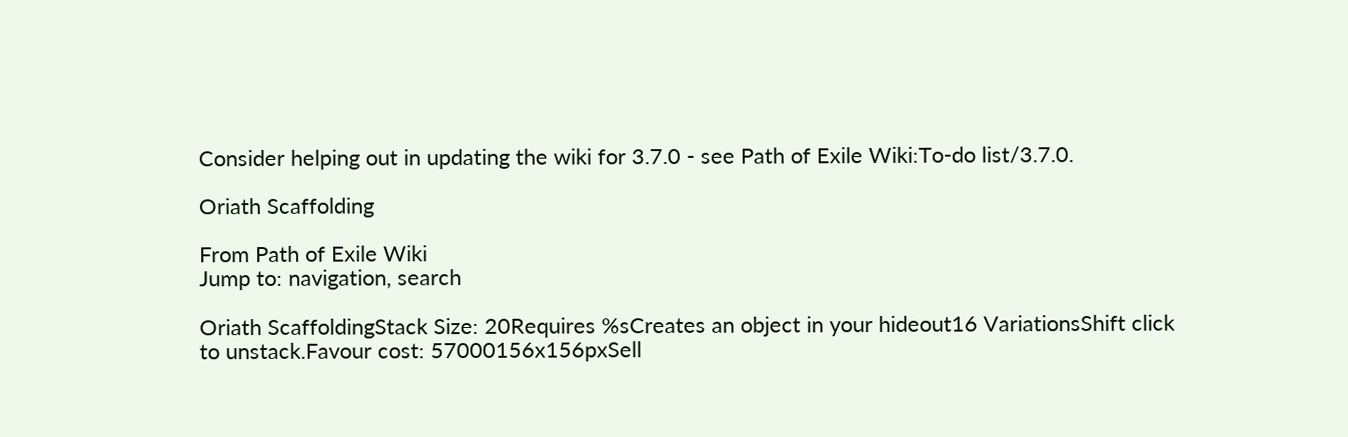Consider helping out in updating the wiki for 3.7.0 - see Path of Exile Wiki:To-do list/3.7.0.

Oriath Scaffolding

From Path of Exile Wiki
Jump to: navigation, search

Oriath ScaffoldingStack Size: 20Requires %sCreates an object in your hideout16 VariationsShift click to unstack.Favour cost: 57000156x156pxSell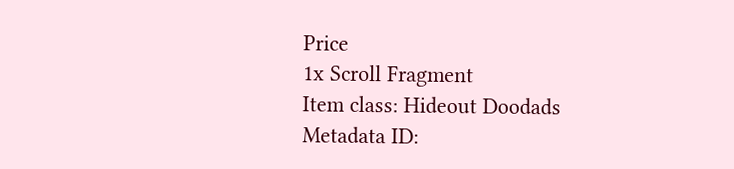Price
1x Scroll Fragment
Item class: Hideout Doodads
Metadata ID: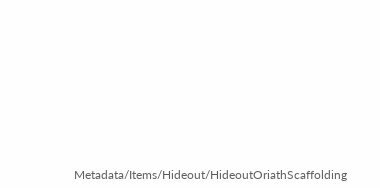Metadata/Items/Hideout/HideoutOriathScaffolding